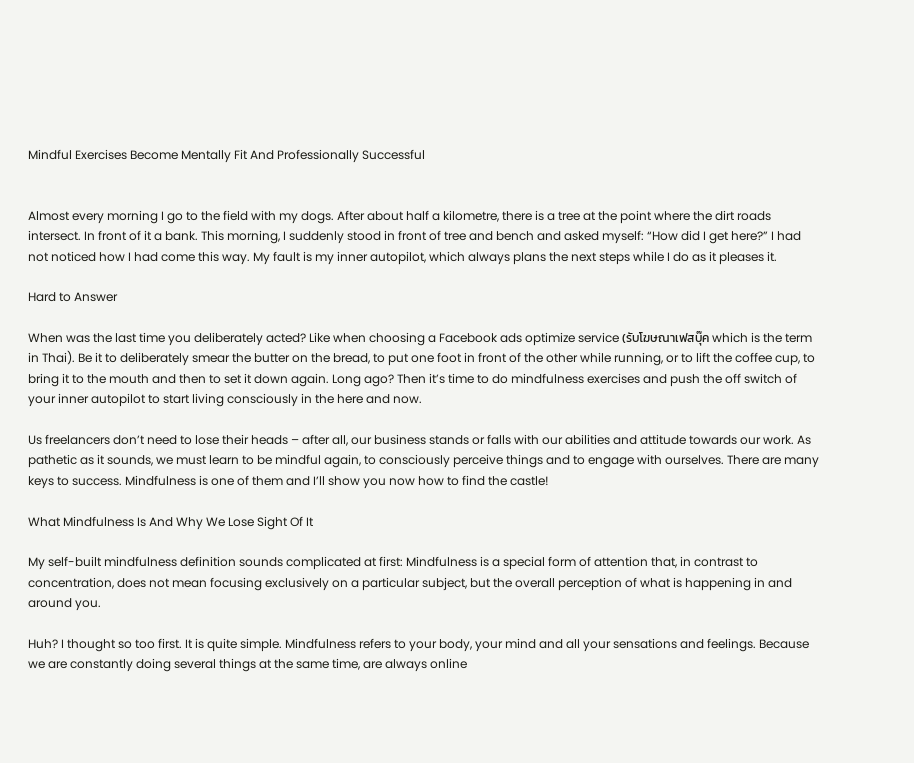Mindful Exercises Become Mentally Fit And Professionally Successful


Almost every morning I go to the field with my dogs. After about half a kilometre, there is a tree at the point where the dirt roads intersect. In front of it a bank. This morning, I suddenly stood in front of tree and bench and asked myself: “How did I get here?” I had not noticed how I had come this way. My fault is my inner autopilot, which always plans the next steps while I do as it pleases it.

Hard to Answer

When was the last time you deliberately acted? Like when choosing a Facebook ads optimize service (รับโฆษณาเฟสบุ๊ค which is the term in Thai). Be it to deliberately smear the butter on the bread, to put one foot in front of the other while running, or to lift the coffee cup, to bring it to the mouth and then to set it down again. Long ago? Then it’s time to do mindfulness exercises and push the off switch of your inner autopilot to start living consciously in the here and now.

Us freelancers don’t need to lose their heads – after all, our business stands or falls with our abilities and attitude towards our work. As pathetic as it sounds, we must learn to be mindful again, to consciously perceive things and to engage with ourselves. There are many keys to success. Mindfulness is one of them and I’ll show you now how to find the castle!

What Mindfulness Is And Why We Lose Sight Of It

My self-built mindfulness definition sounds complicated at first: Mindfulness is a special form of attention that, in contrast to concentration, does not mean focusing exclusively on a particular subject, but the overall perception of what is happening in and around you.

Huh? I thought so too first. It is quite simple. Mindfulness refers to your body, your mind and all your sensations and feelings. Because we are constantly doing several things at the same time, are always online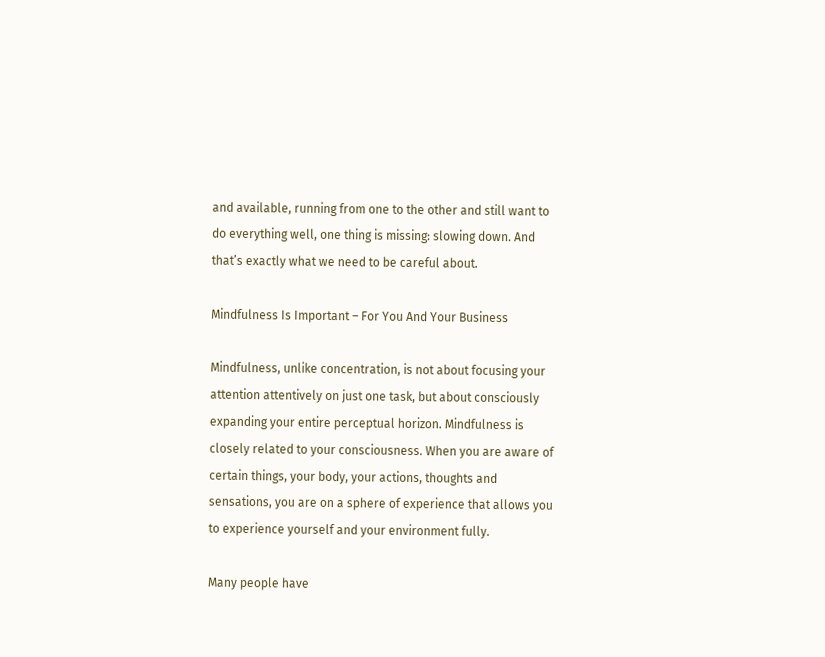and available, running from one to the other and still want to do everything well, one thing is missing: slowing down. And that’s exactly what we need to be careful about.

Mindfulness Is Important – For You And Your Business

Mindfulness, unlike concentration, is not about focusing your attention attentively on just one task, but about consciously expanding your entire perceptual horizon. Mindfulness is closely related to your consciousness. When you are aware of certain things, your body, your actions, thoughts and sensations, you are on a sphere of experience that allows you to experience yourself and your environment fully.

Many people have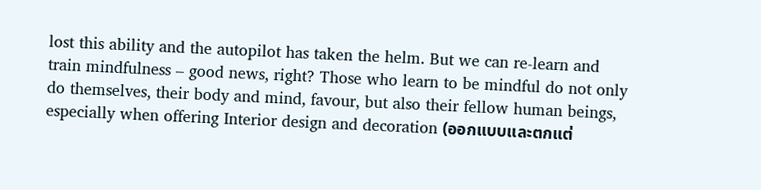lost this ability and the autopilot has taken the helm. But we can re-learn and train mindfulness – good news, right? Those who learn to be mindful do not only do themselves, their body and mind, favour, but also their fellow human beings, especially when offering Interior design and decoration (ออกแบบและตกแต่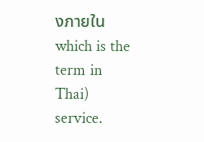งภายใน which is the term in Thai) service.